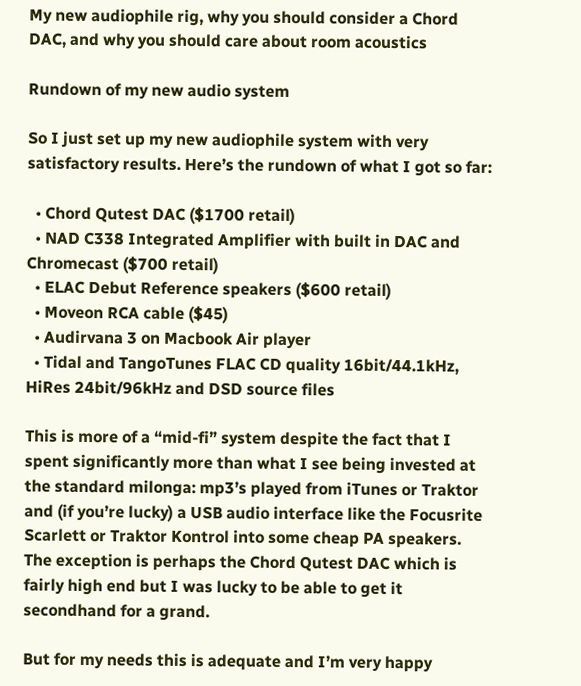My new audiophile rig, why you should consider a Chord DAC, and why you should care about room acoustics

Rundown of my new audio system

So I just set up my new audiophile system with very satisfactory results. Here’s the rundown of what I got so far:

  • Chord Qutest DAC ($1700 retail)
  • NAD C338 Integrated Amplifier with built in DAC and Chromecast ($700 retail)
  • ELAC Debut Reference speakers ($600 retail)
  • Moveon RCA cable ($45)
  • Audirvana 3 on Macbook Air player
  • Tidal and TangoTunes FLAC CD quality 16bit/44.1kHz, HiRes 24bit/96kHz and DSD source files

This is more of a “mid-fi” system despite the fact that I spent significantly more than what I see being invested at the standard milonga: mp3’s played from iTunes or Traktor and (if you’re lucky) a USB audio interface like the Focusrite Scarlett or Traktor Kontrol into some cheap PA speakers. The exception is perhaps the Chord Qutest DAC which is fairly high end but I was lucky to be able to get it secondhand for a grand.

But for my needs this is adequate and I’m very happy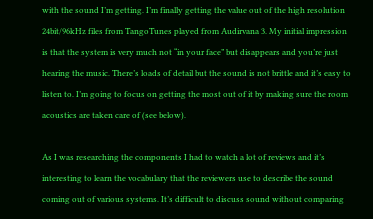with the sound I’m getting. I’m finally getting the value out of the high resolution 24bit/96kHz files from TangoTunes played from Audirvana 3. My initial impression is that the system is very much not “in your face” but disappears and you’re just hearing the music. There’s loads of detail but the sound is not brittle and it’s easy to listen to. I’m going to focus on getting the most out of it by making sure the room acoustics are taken care of (see below).

As I was researching the components I had to watch a lot of reviews and it’s interesting to learn the vocabulary that the reviewers use to describe the sound coming out of various systems. It’s difficult to discuss sound without comparing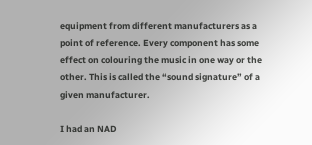equipment from different manufacturers as a point of reference. Every component has some effect on colouring the music in one way or the other. This is called the “sound signature” of a given manufacturer.

I had an NAD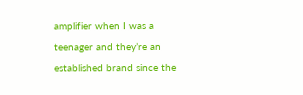amplifier when I was a teenager and they’re an established brand since the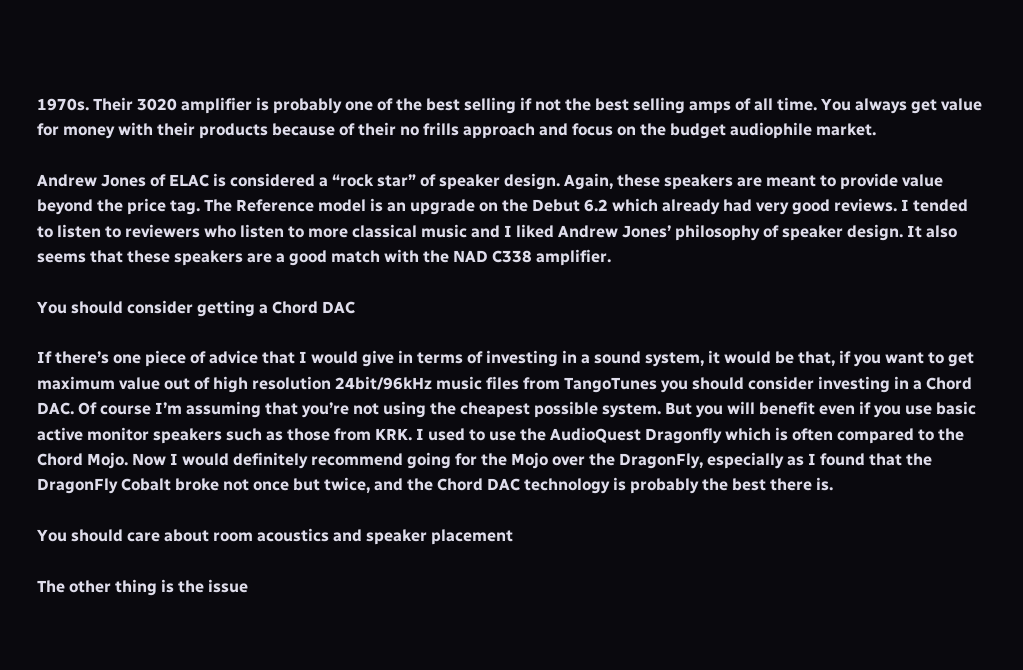1970s. Their 3020 amplifier is probably one of the best selling if not the best selling amps of all time. You always get value for money with their products because of their no frills approach and focus on the budget audiophile market.

Andrew Jones of ELAC is considered a “rock star” of speaker design. Again, these speakers are meant to provide value beyond the price tag. The Reference model is an upgrade on the Debut 6.2 which already had very good reviews. I tended to listen to reviewers who listen to more classical music and I liked Andrew Jones’ philosophy of speaker design. It also seems that these speakers are a good match with the NAD C338 amplifier.

You should consider getting a Chord DAC

If there’s one piece of advice that I would give in terms of investing in a sound system, it would be that, if you want to get maximum value out of high resolution 24bit/96kHz music files from TangoTunes you should consider investing in a Chord DAC. Of course I’m assuming that you’re not using the cheapest possible system. But you will benefit even if you use basic active monitor speakers such as those from KRK. I used to use the AudioQuest Dragonfly which is often compared to the Chord Mojo. Now I would definitely recommend going for the Mojo over the DragonFly, especially as I found that the DragonFly Cobalt broke not once but twice, and the Chord DAC technology is probably the best there is.

You should care about room acoustics and speaker placement

The other thing is the issue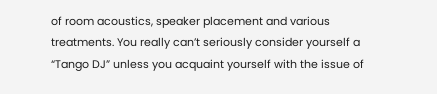of room acoustics, speaker placement and various treatments. You really can’t seriously consider yourself a “Tango DJ” unless you acquaint yourself with the issue of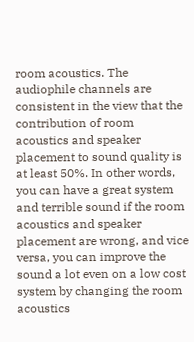room acoustics. The audiophile channels are consistent in the view that the contribution of room acoustics and speaker placement to sound quality is at least 50%. In other words, you can have a great system and terrible sound if the room acoustics and speaker placement are wrong, and vice versa, you can improve the sound a lot even on a low cost system by changing the room acoustics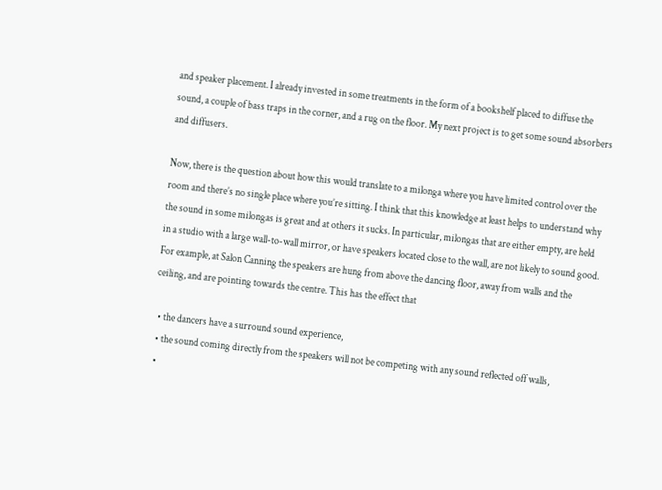and speaker placement. I already invested in some treatments in the form of a bookshelf placed to diffuse the sound, a couple of bass traps in the corner, and a rug on the floor. My next project is to get some sound absorbers and diffusers.

Now, there is the question about how this would translate to a milonga where you have limited control over the room and there’s no single place where you’re sitting. I think that this knowledge at least helps to understand why the sound in some milongas is great and at others it sucks. In particular, milongas that are either empty, are held in a studio with a large wall-to-wall mirror, or have speakers located close to the wall, are not likely to sound good. For example, at Salon Canning the speakers are hung from above the dancing floor, away from walls and the ceiling, and are pointing towards the centre. This has the effect that

  • the dancers have a surround sound experience,
  • the sound coming directly from the speakers will not be competing with any sound reflected off walls,
  •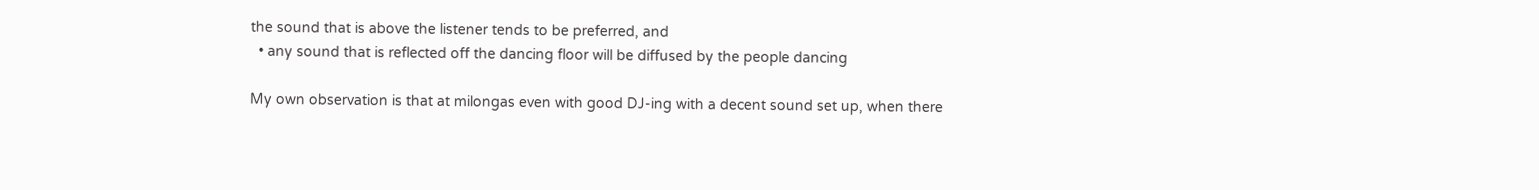the sound that is above the listener tends to be preferred, and
  • any sound that is reflected off the dancing floor will be diffused by the people dancing

My own observation is that at milongas even with good DJ-ing with a decent sound set up, when there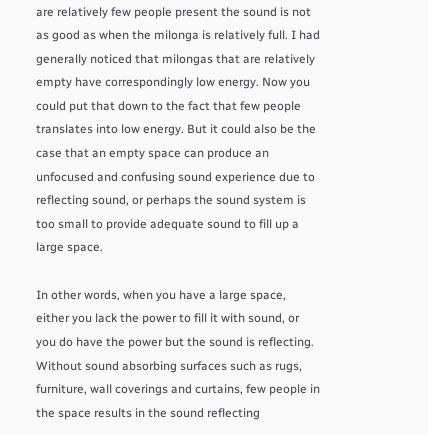are relatively few people present the sound is not as good as when the milonga is relatively full. I had generally noticed that milongas that are relatively empty have correspondingly low energy. Now you could put that down to the fact that few people translates into low energy. But it could also be the case that an empty space can produce an unfocused and confusing sound experience due to reflecting sound, or perhaps the sound system is too small to provide adequate sound to fill up a large space.

In other words, when you have a large space, either you lack the power to fill it with sound, or you do have the power but the sound is reflecting. Without sound absorbing surfaces such as rugs, furniture, wall coverings and curtains, few people in the space results in the sound reflecting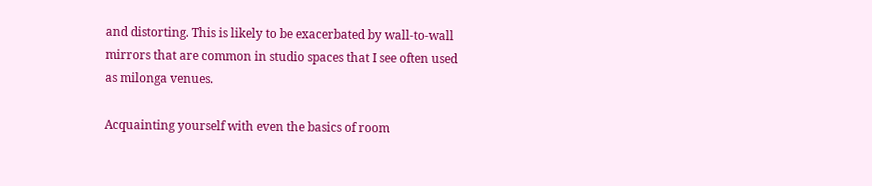and distorting. This is likely to be exacerbated by wall-to-wall mirrors that are common in studio spaces that I see often used as milonga venues.

Acquainting yourself with even the basics of room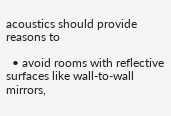acoustics should provide reasons to

  • avoid rooms with reflective surfaces like wall-to-wall mirrors,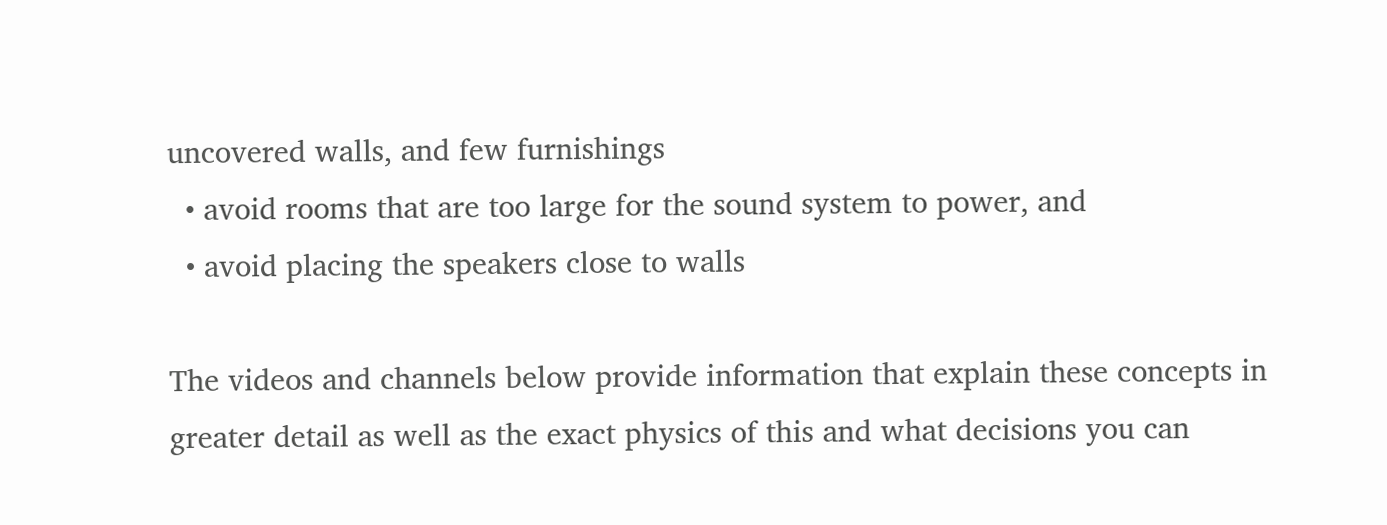uncovered walls, and few furnishings
  • avoid rooms that are too large for the sound system to power, and
  • avoid placing the speakers close to walls

The videos and channels below provide information that explain these concepts in greater detail as well as the exact physics of this and what decisions you can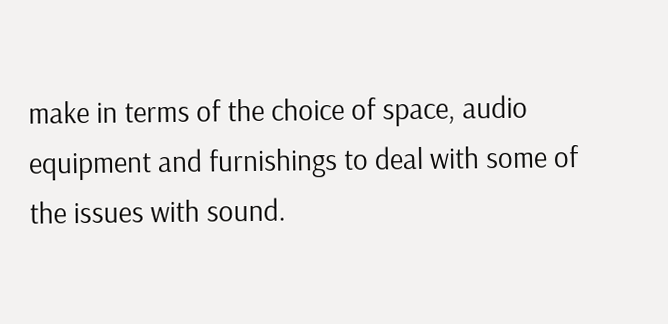make in terms of the choice of space, audio equipment and furnishings to deal with some of the issues with sound.